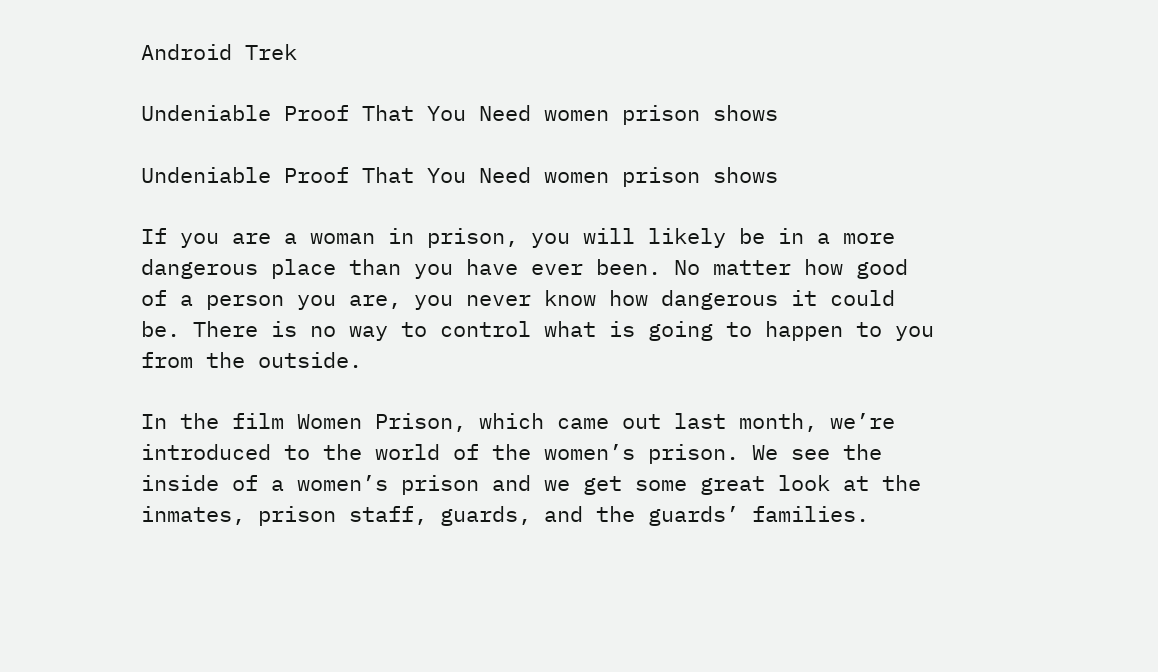Android Trek

Undeniable Proof That You Need women prison shows

Undeniable Proof That You Need women prison shows

If you are a woman in prison, you will likely be in a more dangerous place than you have ever been. No matter how good of a person you are, you never know how dangerous it could be. There is no way to control what is going to happen to you from the outside.

In the film Women Prison, which came out last month, we’re introduced to the world of the women’s prison. We see the inside of a women’s prison and we get some great look at the inmates, prison staff, guards, and the guards’ families.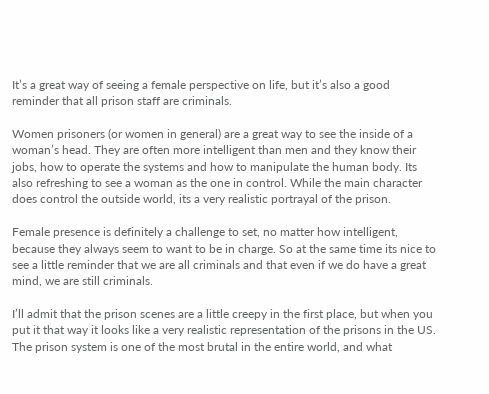It’s a great way of seeing a female perspective on life, but it’s also a good reminder that all prison staff are criminals.

Women prisoners (or women in general) are a great way to see the inside of a woman’s head. They are often more intelligent than men and they know their jobs, how to operate the systems and how to manipulate the human body. Its also refreshing to see a woman as the one in control. While the main character does control the outside world, its a very realistic portrayal of the prison.

Female presence is definitely a challenge to set, no matter how intelligent, because they always seem to want to be in charge. So at the same time its nice to see a little reminder that we are all criminals and that even if we do have a great mind, we are still criminals.

I’ll admit that the prison scenes are a little creepy in the first place, but when you put it that way it looks like a very realistic representation of the prisons in the US. The prison system is one of the most brutal in the entire world, and what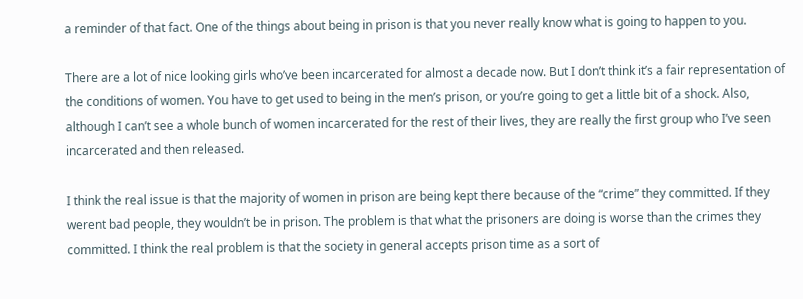a reminder of that fact. One of the things about being in prison is that you never really know what is going to happen to you.

There are a lot of nice looking girls who’ve been incarcerated for almost a decade now. But I don’t think it’s a fair representation of the conditions of women. You have to get used to being in the men’s prison, or you’re going to get a little bit of a shock. Also, although I can’t see a whole bunch of women incarcerated for the rest of their lives, they are really the first group who I’ve seen incarcerated and then released.

I think the real issue is that the majority of women in prison are being kept there because of the “crime” they committed. If they werent bad people, they wouldn’t be in prison. The problem is that what the prisoners are doing is worse than the crimes they committed. I think the real problem is that the society in general accepts prison time as a sort of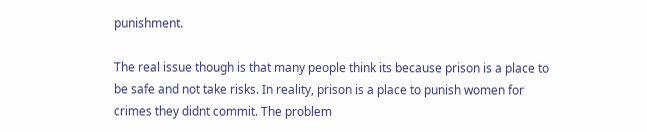punishment.

The real issue though is that many people think its because prison is a place to be safe and not take risks. In reality, prison is a place to punish women for crimes they didnt commit. The problem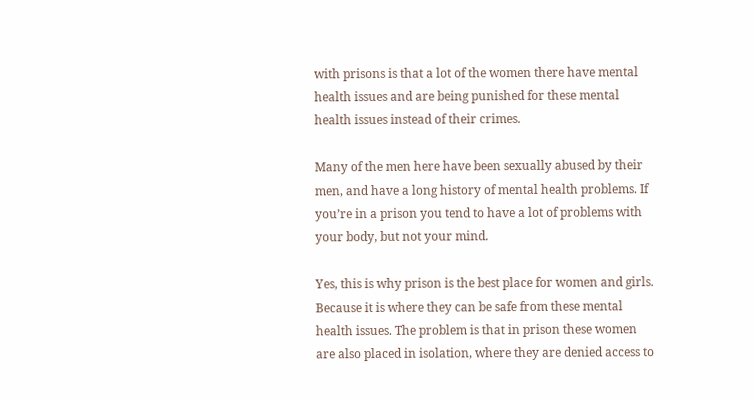with prisons is that a lot of the women there have mental health issues and are being punished for these mental health issues instead of their crimes.

Many of the men here have been sexually abused by their men, and have a long history of mental health problems. If you’re in a prison you tend to have a lot of problems with your body, but not your mind.

Yes, this is why prison is the best place for women and girls. Because it is where they can be safe from these mental health issues. The problem is that in prison these women are also placed in isolation, where they are denied access to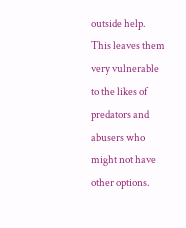outside help. This leaves them very vulnerable to the likes of predators and abusers who might not have other options.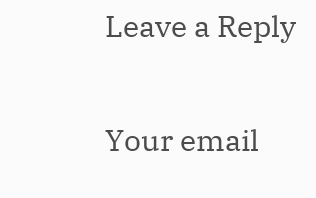Leave a Reply

Your email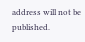address will not be published.